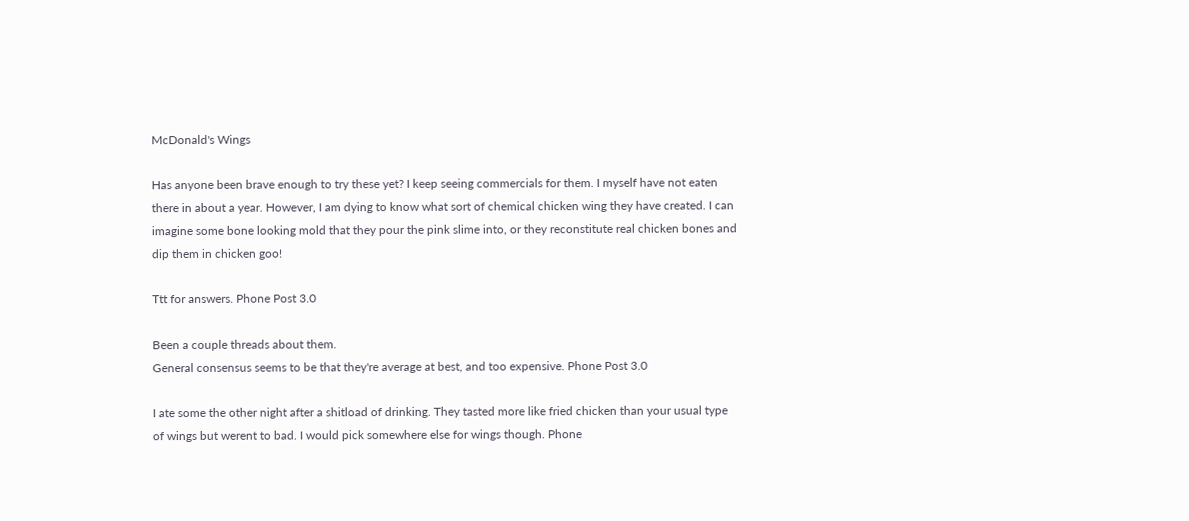McDonald's Wings

Has anyone been brave enough to try these yet? I keep seeing commercials for them. I myself have not eaten there in about a year. However, I am dying to know what sort of chemical chicken wing they have created. I can imagine some bone looking mold that they pour the pink slime into, or they reconstitute real chicken bones and dip them in chicken goo!

Ttt for answers. Phone Post 3.0

Been a couple threads about them.
General consensus seems to be that they're average at best, and too expensive. Phone Post 3.0

I ate some the other night after a shitload of drinking. They tasted more like fried chicken than your usual type of wings but werent to bad. I would pick somewhere else for wings though. Phone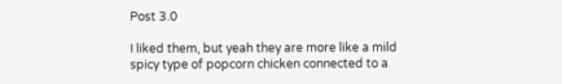Post 3.0

I liked them, but yeah they are more like a mild spicy type of popcorn chicken connected to a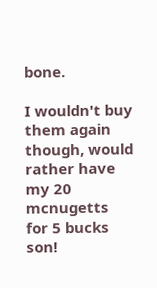bone.

I wouldn't buy them again though, would rather have my 20 mcnugetts for 5 bucks son!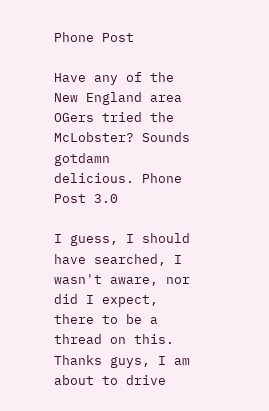Phone Post

Have any of the New England area OGers tried the McLobster? Sounds gotdamn delicious. Phone Post 3.0

I guess, I should have searched, I wasn't aware, nor did I expect, there to be a thread on this. Thanks guys, I am about to drive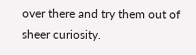over there and try them out of sheer curiosity.